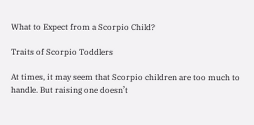What to Expect from a Scorpio Child?

Traits of Scorpio Toddlers

At times, it may seem that Scorpio children are too much to handle. But raising one doesn’t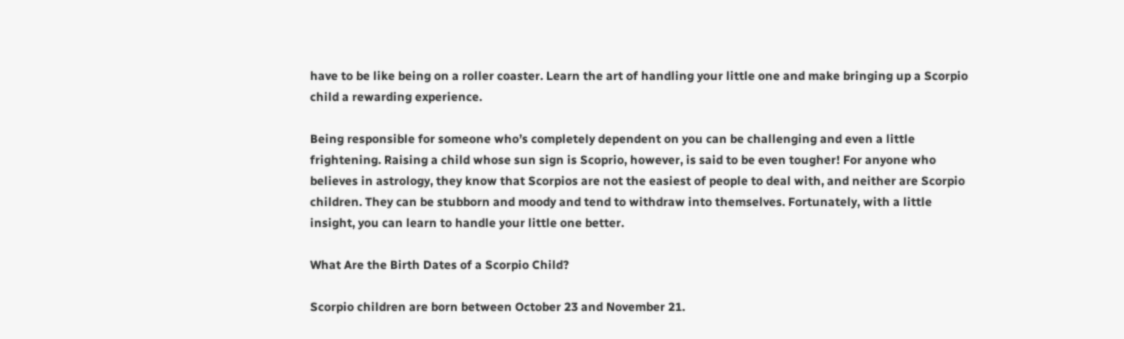have to be like being on a roller coaster. Learn the art of handling your little one and make bringing up a Scorpio child a rewarding experience.

Being responsible for someone who’s completely dependent on you can be challenging and even a little frightening. Raising a child whose sun sign is Scoprio, however, is said to be even tougher! For anyone who believes in astrology, they know that Scorpios are not the easiest of people to deal with, and neither are Scorpio children. They can be stubborn and moody and tend to withdraw into themselves. Fortunately, with a little insight, you can learn to handle your little one better.

What Are the Birth Dates of a Scorpio Child?

Scorpio children are born between October 23 and November 21.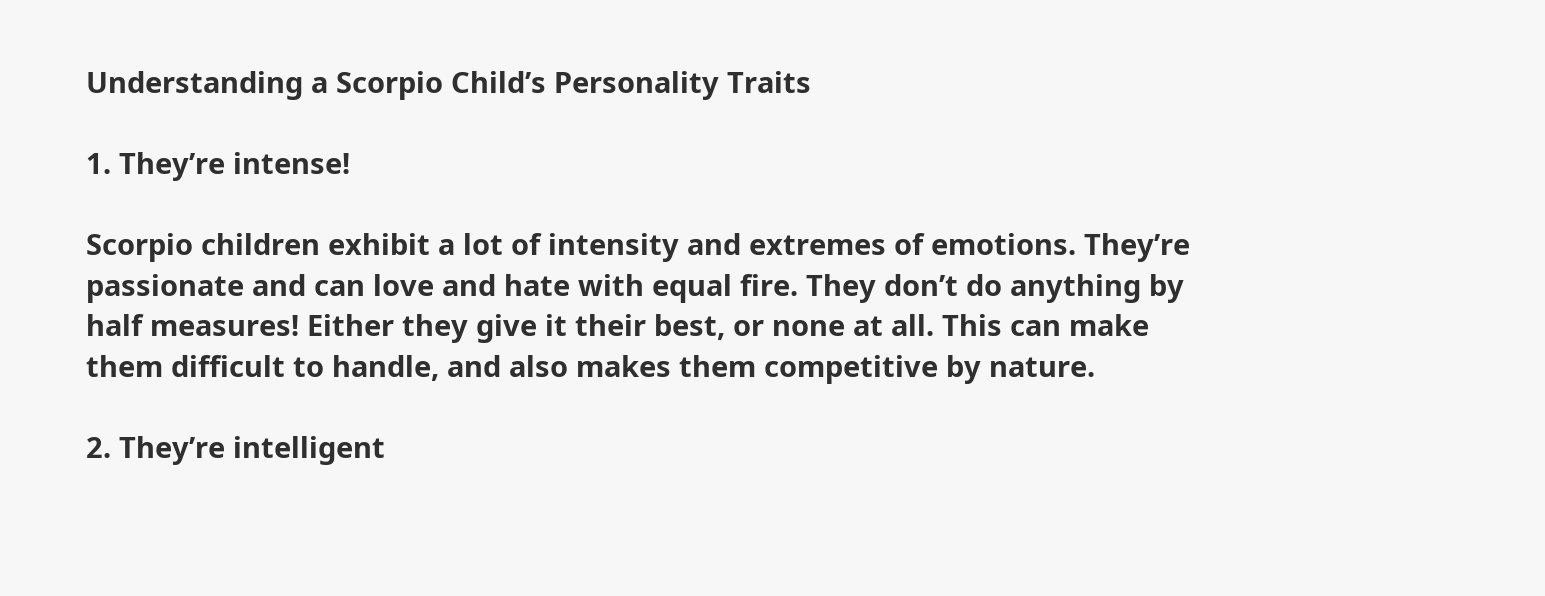Understanding a Scorpio Child’s Personality Traits

1. They’re intense!

Scorpio children exhibit a lot of intensity and extremes of emotions. They’re passionate and can love and hate with equal fire. They don’t do anything by half measures! Either they give it their best, or none at all. This can make them difficult to handle, and also makes them competitive by nature.

2. They’re intelligent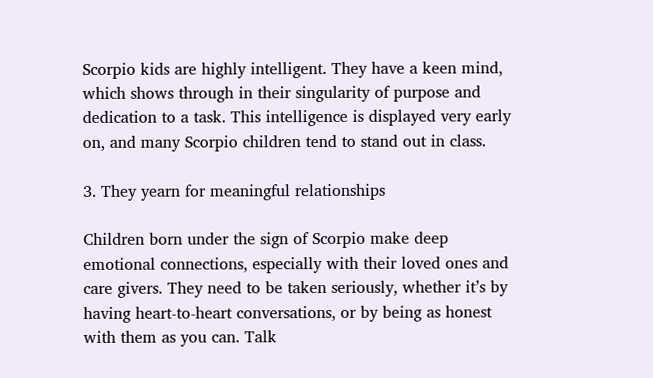Scorpio kids are highly intelligent. They have a keen mind, which shows through in their singularity of purpose and dedication to a task. This intelligence is displayed very early on, and many Scorpio children tend to stand out in class.

3. They yearn for meaningful relationships

Children born under the sign of Scorpio make deep emotional connections, especially with their loved ones and care givers. They need to be taken seriously, whether it’s by having heart-to-heart conversations, or by being as honest with them as you can. Talk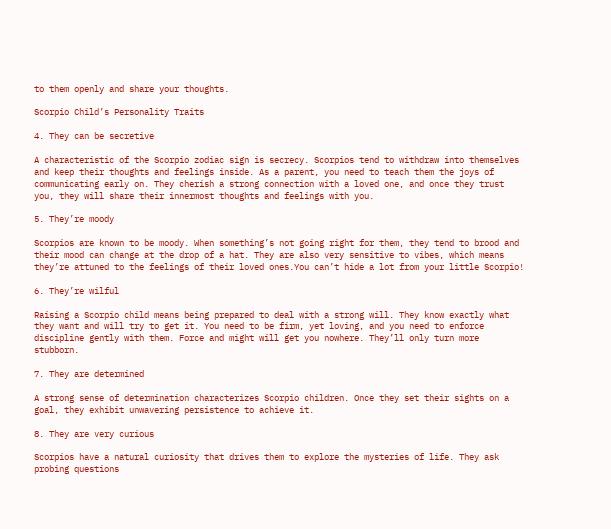to them openly and share your thoughts.

Scorpio Child’s Personality Traits

4. They can be secretive

A characteristic of the Scorpio zodiac sign is secrecy. Scorpios tend to withdraw into themselves and keep their thoughts and feelings inside. As a parent, you need to teach them the joys of communicating early on. They cherish a strong connection with a loved one, and once they trust you, they will share their innermost thoughts and feelings with you.

5. They’re moody

Scorpios are known to be moody. When something’s not going right for them, they tend to brood and their mood can change at the drop of a hat. They are also very sensitive to vibes, which means they’re attuned to the feelings of their loved ones.You can’t hide a lot from your little Scorpio!

6. They’re wilful

Raising a Scorpio child means being prepared to deal with a strong will. They know exactly what they want and will try to get it. You need to be firm, yet loving, and you need to enforce discipline gently with them. Force and might will get you nowhere. They’ll only turn more stubborn.

7. They are determined

A strong sense of determination characterizes Scorpio children. Once they set their sights on a goal, they exhibit unwavering persistence to achieve it.

8. They are very curious

Scorpios have a natural curiosity that drives them to explore the mysteries of life. They ask probing questions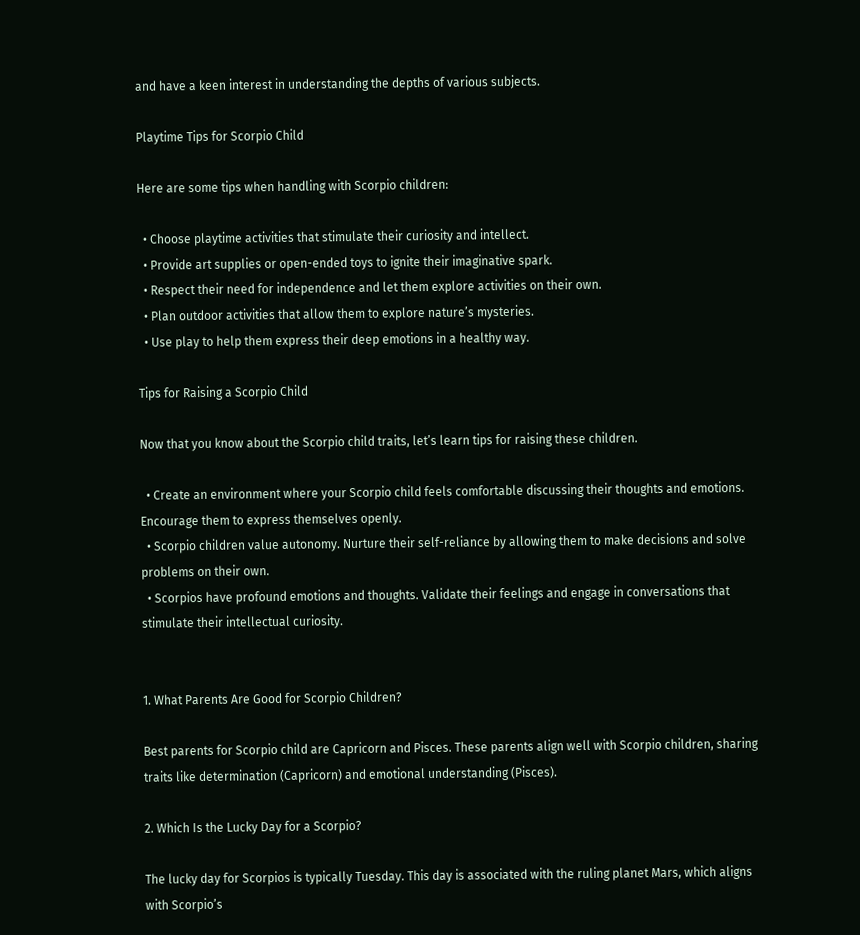and have a keen interest in understanding the depths of various subjects.

Playtime Tips for Scorpio Child

Here are some tips when handling with Scorpio children:

  • Choose playtime activities that stimulate their curiosity and intellect.
  • Provide art supplies or open-ended toys to ignite their imaginative spark.
  • Respect their need for independence and let them explore activities on their own.
  • Plan outdoor activities that allow them to explore nature’s mysteries.
  • Use play to help them express their deep emotions in a healthy way.

Tips for Raising a Scorpio Child

Now that you know about the Scorpio child traits, let’s learn tips for raising these children.

  • Create an environment where your Scorpio child feels comfortable discussing their thoughts and emotions. Encourage them to express themselves openly.
  • Scorpio children value autonomy. Nurture their self-reliance by allowing them to make decisions and solve problems on their own.
  • Scorpios have profound emotions and thoughts. Validate their feelings and engage in conversations that stimulate their intellectual curiosity.


1. What Parents Are Good for Scorpio Children?

Best parents for Scorpio child are Capricorn and Pisces. These parents align well with Scorpio children, sharing traits like determination (Capricorn) and emotional understanding (Pisces).

2. Which Is the Lucky Day for a Scorpio?

The lucky day for Scorpios is typically Tuesday. This day is associated with the ruling planet Mars, which aligns with Scorpio’s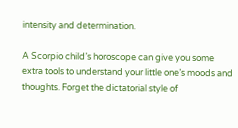intensity and determination.

A Scorpio child’s horoscope can give you some extra tools to understand your little one’s moods and thoughts. Forget the dictatorial style of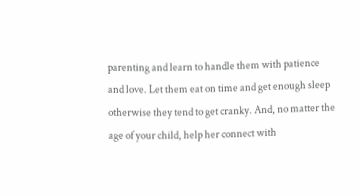parenting and learn to handle them with patience and love. Let them eat on time and get enough sleep otherwise they tend to get cranky. And, no matter the age of your child, help her connect with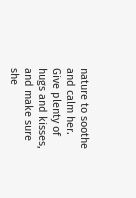nature to soothe and calm her. Give plenty of hugs and kisses, and make sure she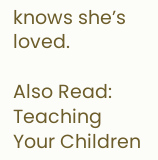knows she’s loved.

Also Read: Teaching Your Children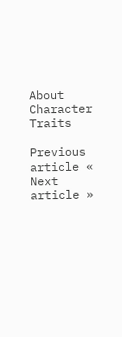About Character Traits

Previous article «
Next article »